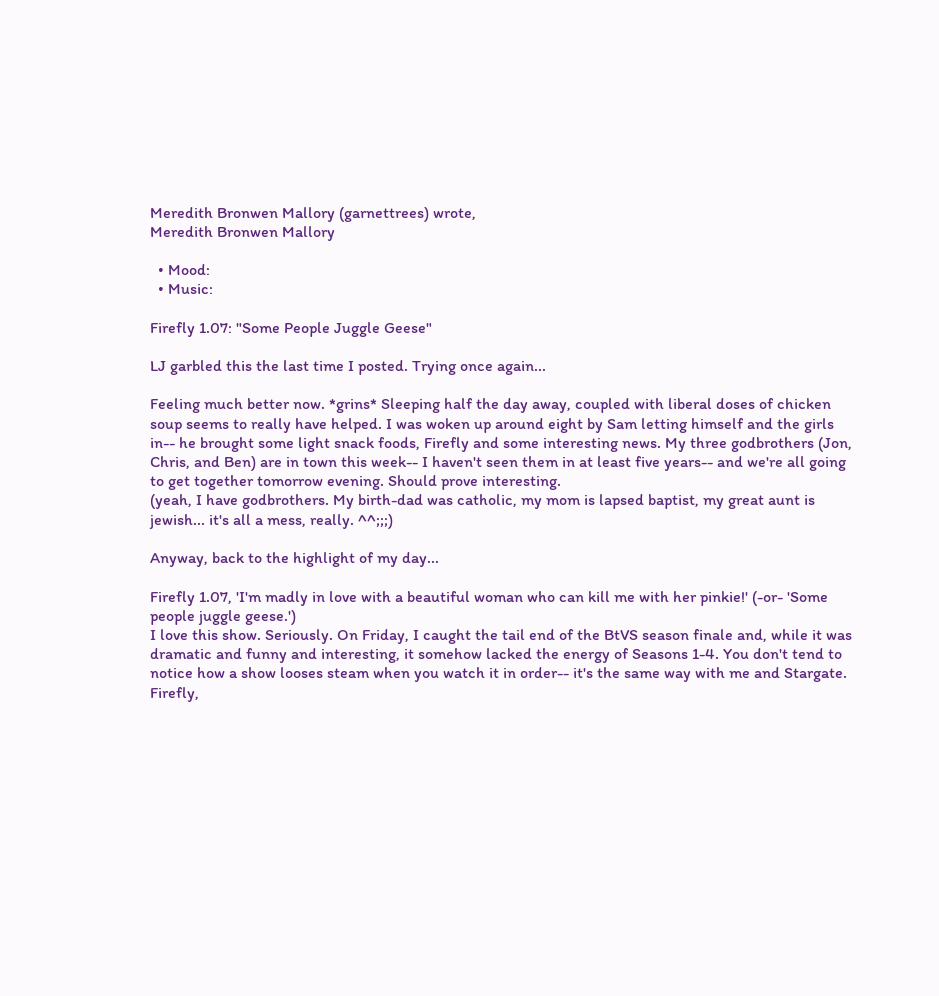Meredith Bronwen Mallory (garnettrees) wrote,
Meredith Bronwen Mallory

  • Mood:
  • Music:

Firefly 1.07: "Some People Juggle Geese"

LJ garbled this the last time I posted. Trying once again...

Feeling much better now. *grins* Sleeping half the day away, coupled with liberal doses of chicken soup seems to really have helped. I was woken up around eight by Sam letting himself and the girls in-- he brought some light snack foods, Firefly and some interesting news. My three godbrothers (Jon, Chris, and Ben) are in town this week-- I haven't seen them in at least five years-- and we're all going to get together tomorrow evening. Should prove interesting.
(yeah, I have godbrothers. My birth-dad was catholic, my mom is lapsed baptist, my great aunt is jewish... it's all a mess, really. ^^;;;)

Anyway, back to the highlight of my day...

Firefly 1.07, 'I'm madly in love with a beautiful woman who can kill me with her pinkie!' (-or- 'Some people juggle geese.')
I love this show. Seriously. On Friday, I caught the tail end of the BtVS season finale and, while it was dramatic and funny and interesting, it somehow lacked the energy of Seasons 1-4. You don't tend to notice how a show looses steam when you watch it in order-- it's the same way with me and Stargate. Firefly,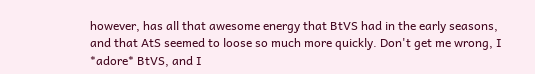however, has all that awesome energy that BtVS had in the early seasons, and that AtS seemed to loose so much more quickly. Don't get me wrong, I *adore* BtVS, and I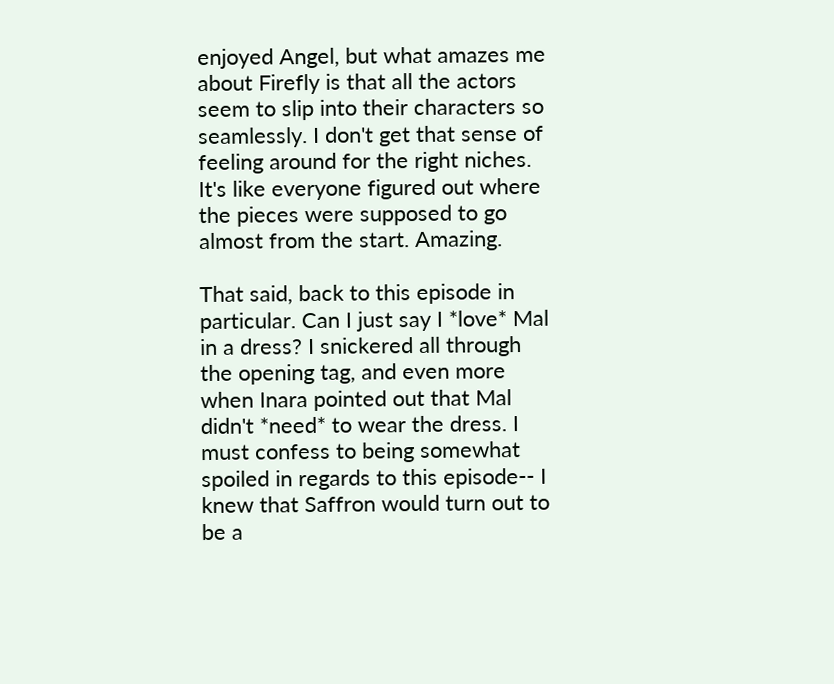enjoyed Angel, but what amazes me about Firefly is that all the actors seem to slip into their characters so seamlessly. I don't get that sense of feeling around for the right niches. It's like everyone figured out where the pieces were supposed to go almost from the start. Amazing.

That said, back to this episode in particular. Can I just say I *love* Mal in a dress? I snickered all through the opening tag, and even more when Inara pointed out that Mal didn't *need* to wear the dress. I must confess to being somewhat spoiled in regards to this episode-- I knew that Saffron would turn out to be a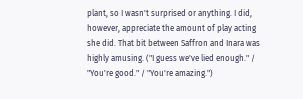plant, so I wasn't surprised or anything. I did, however, appreciate the amount of play acting she did. That bit between Saffron and Inara was highly amusing. ("I guess we've lied enough." / "You're good." / "You're amazing.")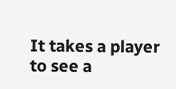It takes a player to see a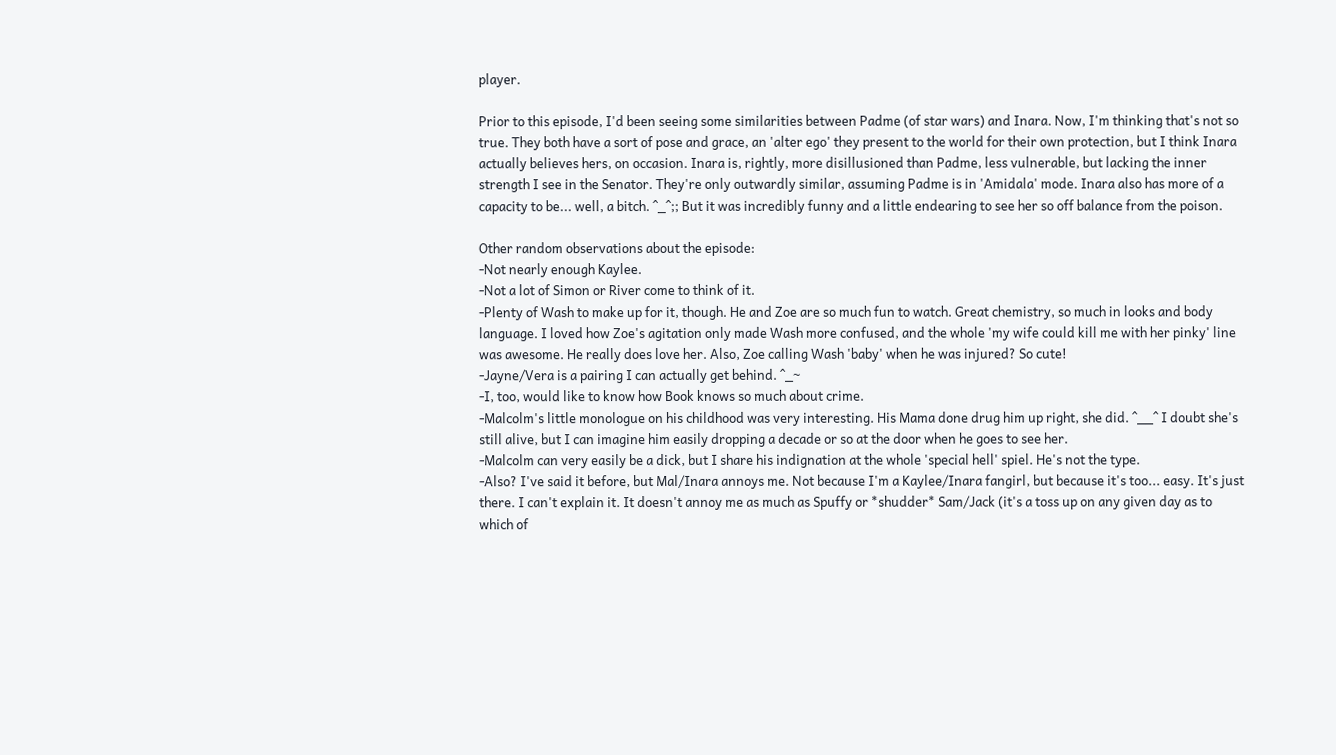player.

Prior to this episode, I'd been seeing some similarities between Padme (of star wars) and Inara. Now, I'm thinking that's not so true. They both have a sort of pose and grace, an 'alter ego' they present to the world for their own protection, but I think Inara actually believes hers, on occasion. Inara is, rightly, more disillusioned than Padme, less vulnerable, but lacking the inner strength I see in the Senator. They're only outwardly similar, assuming Padme is in 'Amidala' mode. Inara also has more of a capacity to be... well, a bitch. ^_^;; But it was incredibly funny and a little endearing to see her so off balance from the poison.

Other random observations about the episode:
-Not nearly enough Kaylee.
-Not a lot of Simon or River come to think of it.
-Plenty of Wash to make up for it, though. He and Zoe are so much fun to watch. Great chemistry, so much in looks and body language. I loved how Zoe's agitation only made Wash more confused, and the whole 'my wife could kill me with her pinky' line was awesome. He really does love her. Also, Zoe calling Wash 'baby' when he was injured? So cute!
-Jayne/Vera is a pairing I can actually get behind. ^_~
-I, too, would like to know how Book knows so much about crime.
-Malcolm's little monologue on his childhood was very interesting. His Mama done drug him up right, she did. ^__^ I doubt she's still alive, but I can imagine him easily dropping a decade or so at the door when he goes to see her.
-Malcolm can very easily be a dick, but I share his indignation at the whole 'special hell' spiel. He's not the type.
-Also? I've said it before, but Mal/Inara annoys me. Not because I'm a Kaylee/Inara fangirl, but because it's too... easy. It's just there. I can't explain it. It doesn't annoy me as much as Spuffy or *shudder* Sam/Jack (it's a toss up on any given day as to which of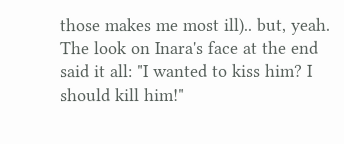those makes me most ill).. but, yeah. The look on Inara's face at the end said it all: "I wanted to kiss him? I should kill him!"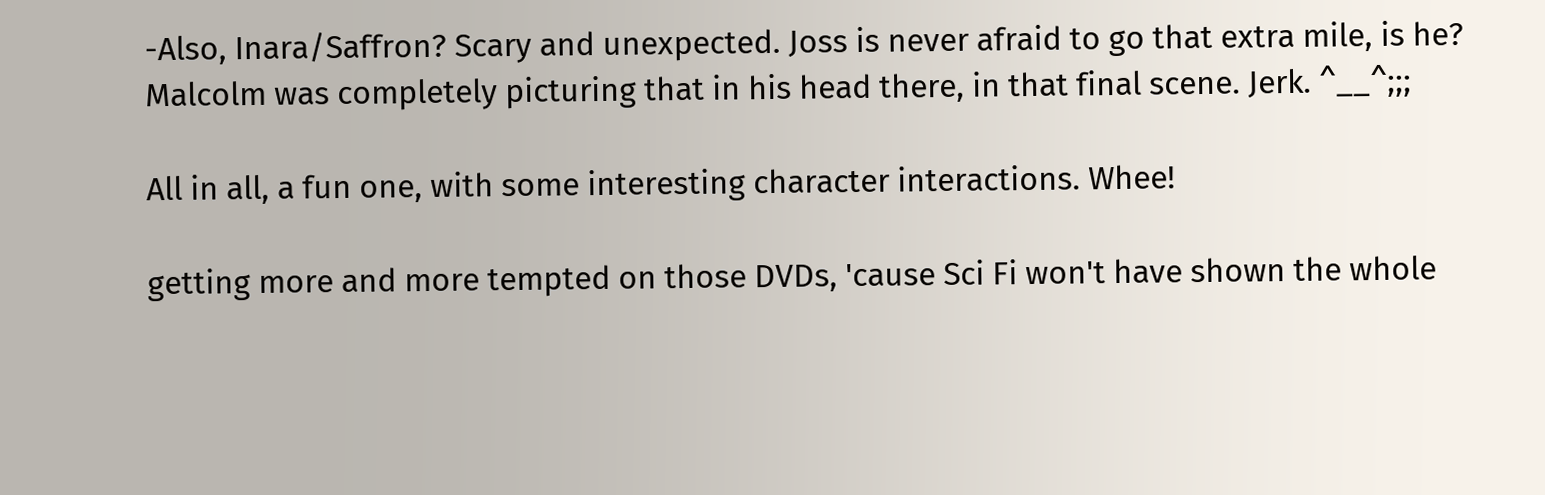-Also, Inara/Saffron? Scary and unexpected. Joss is never afraid to go that extra mile, is he? Malcolm was completely picturing that in his head there, in that final scene. Jerk. ^__^;;;

All in all, a fun one, with some interesting character interactions. Whee!

getting more and more tempted on those DVDs, 'cause Sci Fi won't have shown the whole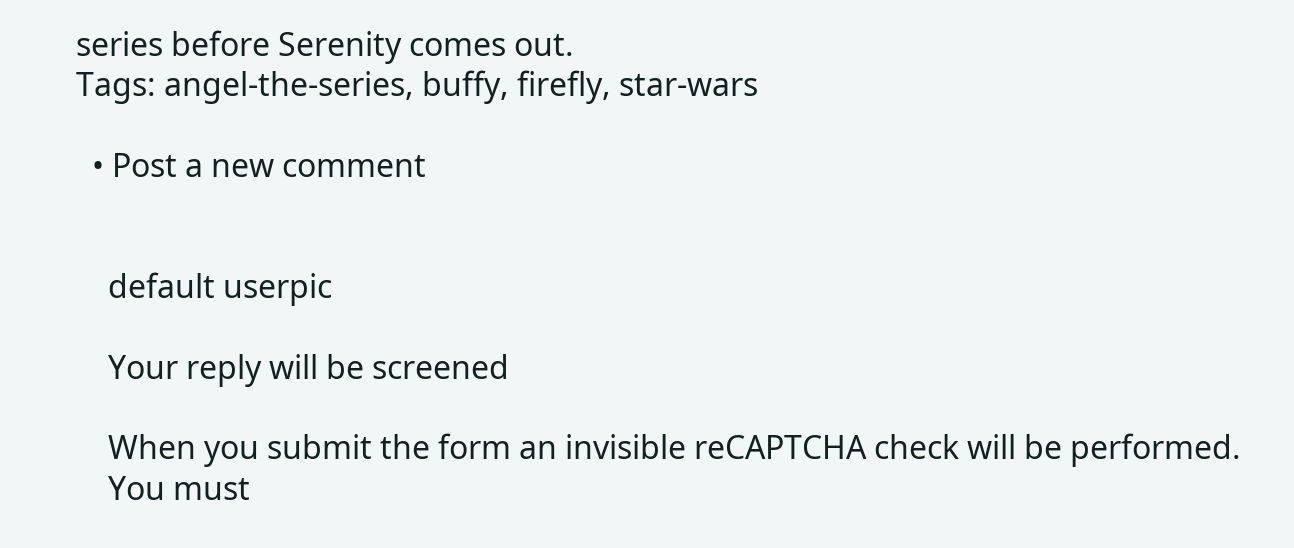series before Serenity comes out.
Tags: angel-the-series, buffy, firefly, star-wars

  • Post a new comment


    default userpic

    Your reply will be screened

    When you submit the form an invisible reCAPTCHA check will be performed.
    You must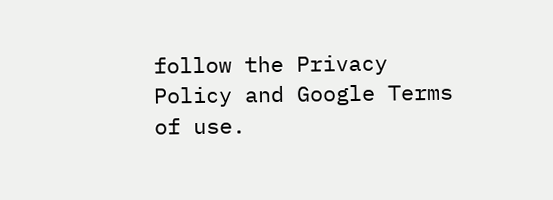follow the Privacy Policy and Google Terms of use.